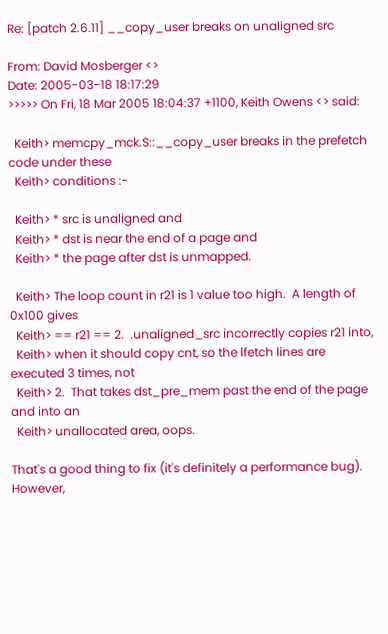Re: [patch 2.6.11] __copy_user breaks on unaligned src

From: David Mosberger <>
Date: 2005-03-18 18:17:29
>>>>> On Fri, 18 Mar 2005 18:04:37 +1100, Keith Owens <> said:

  Keith> memcpy_mck.S::__copy_user breaks in the prefetch code under these
  Keith> conditions :-

  Keith> * src is unaligned and
  Keith> * dst is near the end of a page and
  Keith> * the page after dst is unmapped.

  Keith> The loop count in r21 is 1 value too high.  A length of 0x100 gives
  Keith> == r21 == 2.  .unaligned_src incorrectly copies r21 into,
  Keith> when it should copy cnt, so the lfetch lines are executed 3 times, not
  Keith> 2.  That takes dst_pre_mem past the end of the page and into an
  Keith> unallocated area, oops.

That's a good thing to fix (it's definitely a performance bug).  However,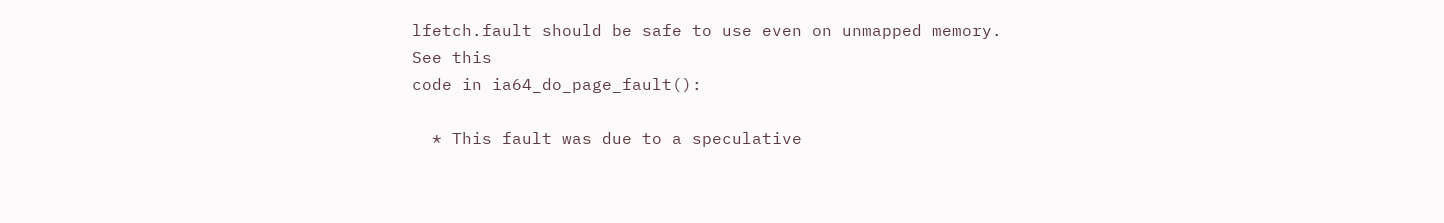lfetch.fault should be safe to use even on unmapped memory.  See this
code in ia64_do_page_fault():

  * This fault was due to a speculative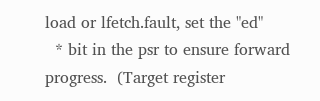load or lfetch.fault, set the "ed"
  * bit in the psr to ensure forward progress.  (Target register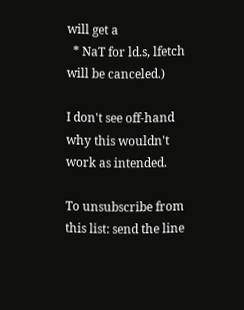will get a
  * NaT for ld.s, lfetch will be canceled.)

I don't see off-hand why this wouldn't work as intended.

To unsubscribe from this list: send the line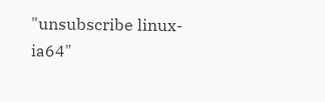"unsubscribe linux-ia64"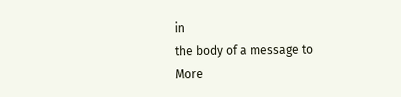in
the body of a message to
More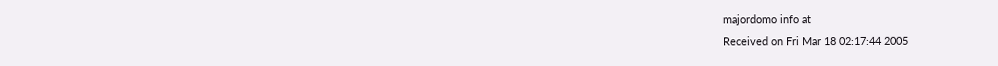majordomo info at
Received on Fri Mar 18 02:17:44 2005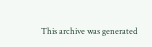This archive was generated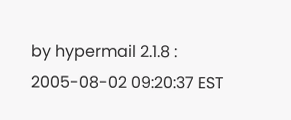by hypermail 2.1.8 : 2005-08-02 09:20:37 EST